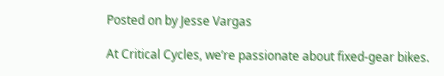Posted on by Jesse Vargas

At Critical Cycles, we’re passionate about fixed-gear bikes.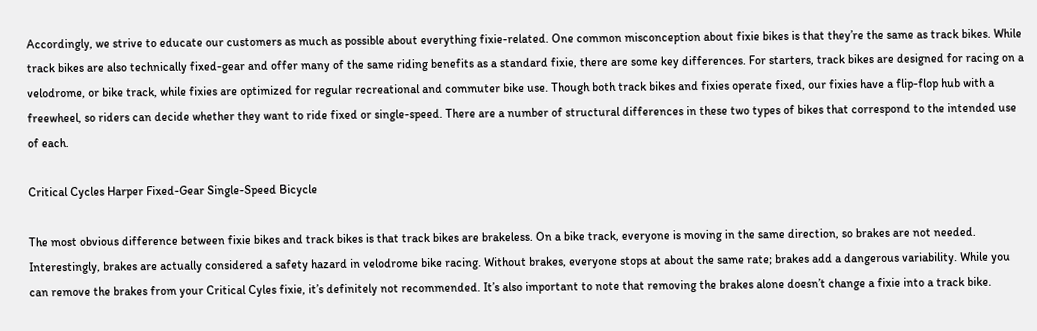Accordingly, we strive to educate our customers as much as possible about everything fixie-related. One common misconception about fixie bikes is that they’re the same as track bikes. While track bikes are also technically fixed-gear and offer many of the same riding benefits as a standard fixie, there are some key differences. For starters, track bikes are designed for racing on a velodrome, or bike track, while fixies are optimized for regular recreational and commuter bike use. Though both track bikes and fixies operate fixed, our fixies have a flip-flop hub with a freewheel, so riders can decide whether they want to ride fixed or single-speed. There are a number of structural differences in these two types of bikes that correspond to the intended use of each.

Critical Cycles Harper Fixed-Gear Single-Speed Bicycle

The most obvious difference between fixie bikes and track bikes is that track bikes are brakeless. On a bike track, everyone is moving in the same direction, so brakes are not needed. Interestingly, brakes are actually considered a safety hazard in velodrome bike racing. Without brakes, everyone stops at about the same rate; brakes add a dangerous variability. While you can remove the brakes from your Critical Cyles fixie, it’s definitely not recommended. It’s also important to note that removing the brakes alone doesn’t change a fixie into a track bike.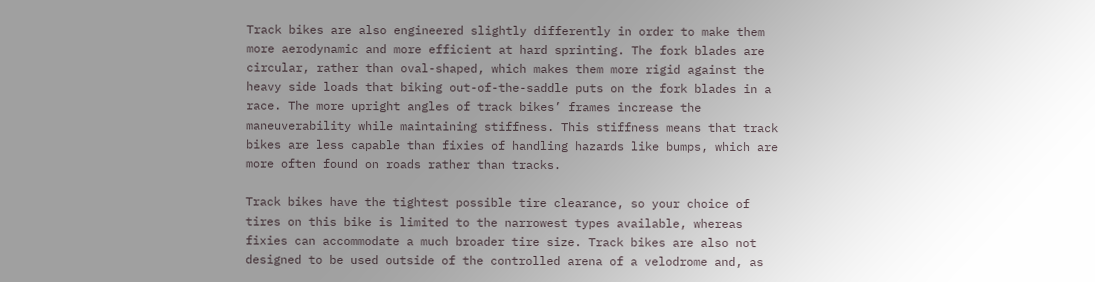Track bikes are also engineered slightly differently in order to make them more aerodynamic and more efficient at hard sprinting. The fork blades are circular, rather than oval-shaped, which makes them more rigid against the heavy side loads that biking out-of-the-saddle puts on the fork blades in a race. The more upright angles of track bikes’ frames increase the maneuverability while maintaining stiffness. This stiffness means that track bikes are less capable than fixies of handling hazards like bumps, which are more often found on roads rather than tracks.

Track bikes have the tightest possible tire clearance, so your choice of tires on this bike is limited to the narrowest types available, whereas fixies can accommodate a much broader tire size. Track bikes are also not designed to be used outside of the controlled arena of a velodrome and, as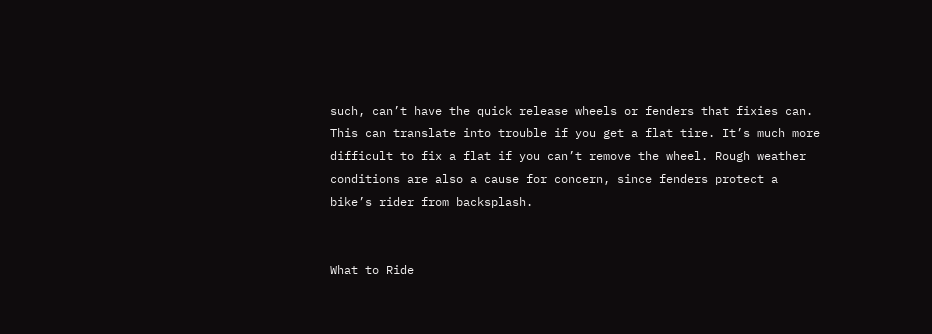such, can’t have the quick release wheels or fenders that fixies can. This can translate into trouble if you get a flat tire. It’s much more difficult to fix a flat if you can’t remove the wheel. Rough weather conditions are also a cause for concern, since fenders protect a bike’s rider from backsplash.


What to Ride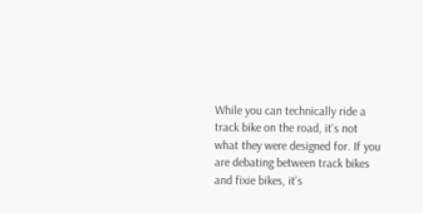While you can technically ride a track bike on the road, it’s not what they were designed for. If you are debating between track bikes and fixie bikes, it’s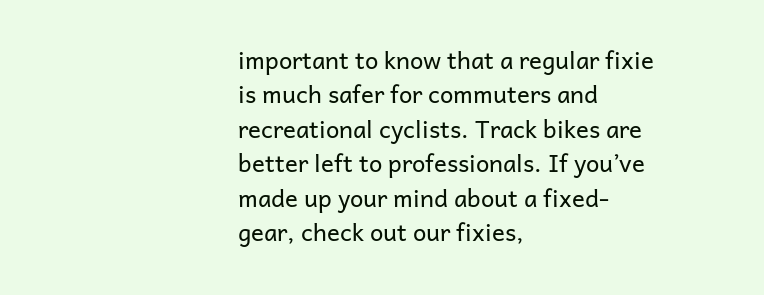important to know that a regular fixie is much safer for commuters and recreational cyclists. Track bikes are better left to professionals. If you’ve made up your mind about a fixed-gear, check out our fixies,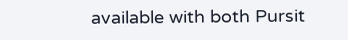available with both Pursit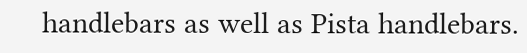handlebars as well as Pista handlebars.